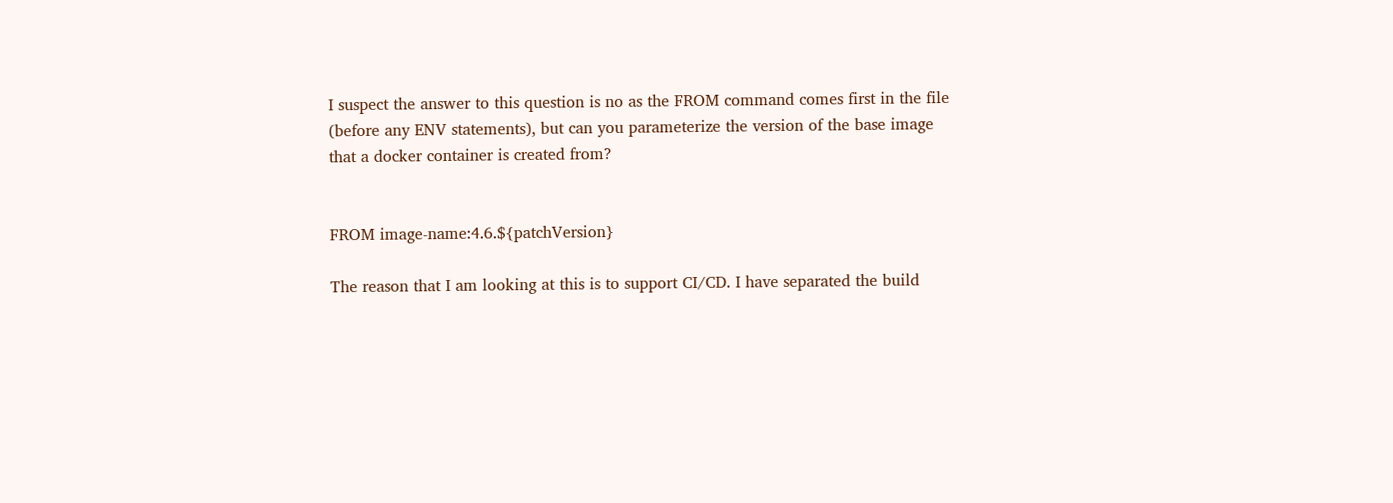I suspect the answer to this question is no as the FROM command comes first in the file (before any ENV statements), but can you parameterize the version of the base image that a docker container is created from?


FROM image-name:4.6.${patchVersion}

The reason that I am looking at this is to support CI/CD. I have separated the build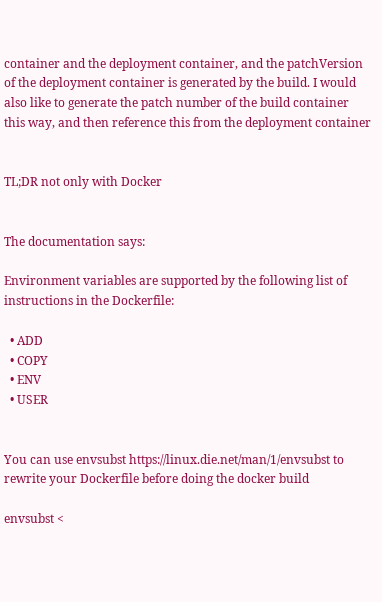container and the deployment container, and the patchVersion of the deployment container is generated by the build. I would also like to generate the patch number of the build container this way, and then reference this from the deployment container


TL;DR not only with Docker


The documentation says:

Environment variables are supported by the following list of instructions in the Dockerfile:

  • ADD
  • COPY
  • ENV
  • USER


You can use envsubst https://linux.die.net/man/1/envsubst to rewrite your Dockerfile before doing the docker build

envsubst <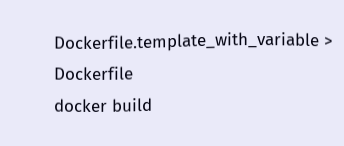Dockerfile.template_with_variable > Dockerfile
docker build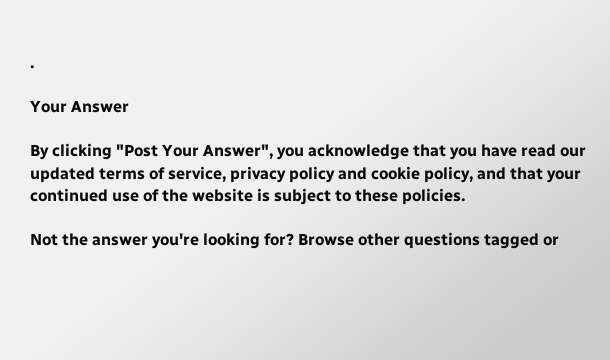.

Your Answer

By clicking "Post Your Answer", you acknowledge that you have read our updated terms of service, privacy policy and cookie policy, and that your continued use of the website is subject to these policies.

Not the answer you're looking for? Browse other questions tagged or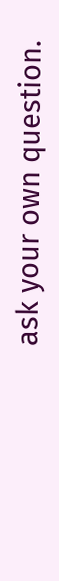ask your own question.